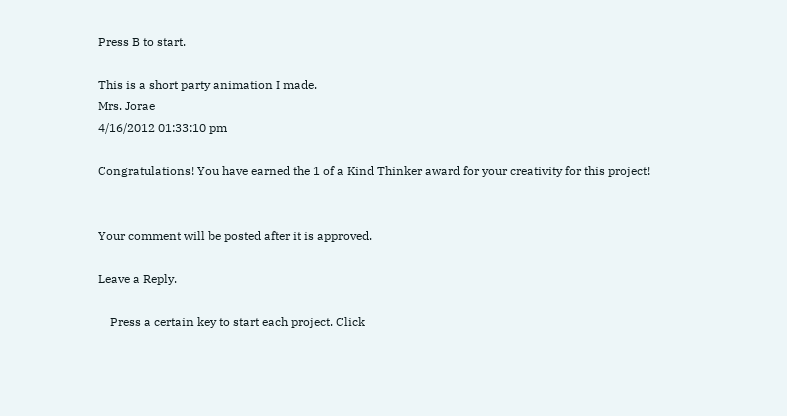Press B to start.

This is a short party animation I made.
Mrs. Jorae
4/16/2012 01:33:10 pm

Congratulations! You have earned the 1 of a Kind Thinker award for your creativity for this project!


Your comment will be posted after it is approved.

Leave a Reply.

    Press a certain key to start each project. Click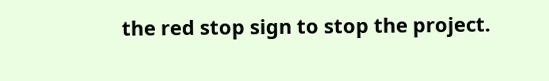the red stop sign to stop the project.